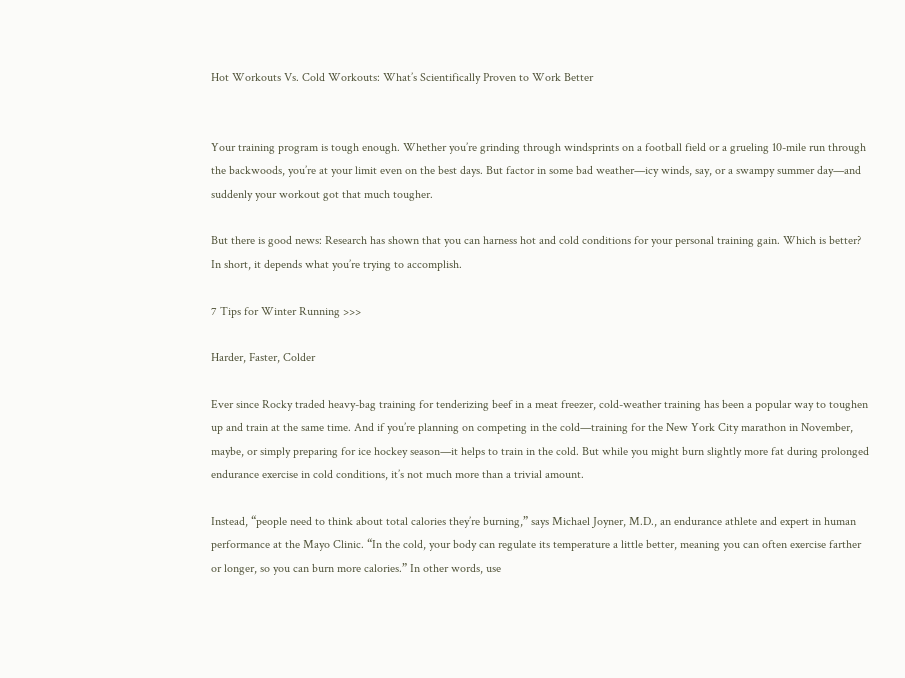Hot Workouts Vs. Cold Workouts: What’s Scientifically Proven to Work Better


Your training program is tough enough. Whether you’re grinding through windsprints on a football field or a grueling 10-mile run through the backwoods, you’re at your limit even on the best days. But factor in some bad weather—icy winds, say, or a swampy summer day—and suddenly your workout got that much tougher.

But there is good news: Research has shown that you can harness hot and cold conditions for your personal training gain. Which is better? In short, it depends what you’re trying to accomplish.

7 Tips for Winter Running >>>

Harder, Faster, Colder

Ever since Rocky traded heavy-bag training for tenderizing beef in a meat freezer, cold-weather training has been a popular way to toughen up and train at the same time. And if you’re planning on competing in the cold—training for the New York City marathon in November, maybe, or simply preparing for ice hockey season—it helps to train in the cold. But while you might burn slightly more fat during prolonged endurance exercise in cold conditions, it’s not much more than a trivial amount.

Instead, “people need to think about total calories they’re burning,” says Michael Joyner, M.D., an endurance athlete and expert in human performance at the Mayo Clinic. “In the cold, your body can regulate its temperature a little better, meaning you can often exercise farther or longer, so you can burn more calories.” In other words, use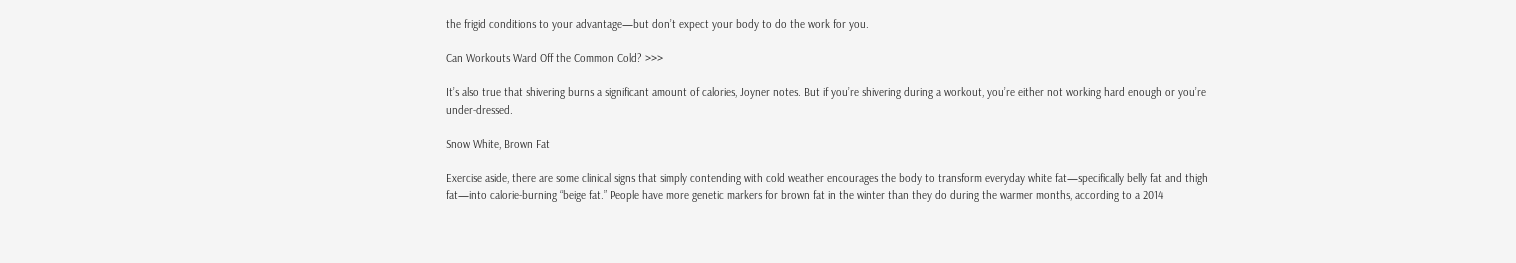the frigid conditions to your advantage—but don’t expect your body to do the work for you.

Can Workouts Ward Off the Common Cold? >>>

It’s also true that shivering burns a significant amount of calories, Joyner notes. But if you’re shivering during a workout, you’re either not working hard enough or you’re under-dressed.

Snow White, Brown Fat

Exercise aside, there are some clinical signs that simply contending with cold weather encourages the body to transform everyday white fat—specifically belly fat and thigh fat—into calorie-burning “beige fat.” People have more genetic markers for brown fat in the winter than they do during the warmer months, according to a 2014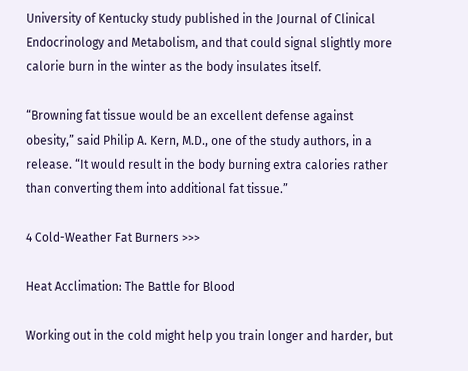University of Kentucky study published in the Journal of Clinical Endocrinology and Metabolism, and that could signal slightly more calorie burn in the winter as the body insulates itself.

“Browning fat tissue would be an excellent defense against obesity,” said Philip A. Kern, M.D., one of the study authors, in a release. “It would result in the body burning extra calories rather than converting them into additional fat tissue.”

4 Cold-Weather Fat Burners >>>

Heat Acclimation: The Battle for Blood

Working out in the cold might help you train longer and harder, but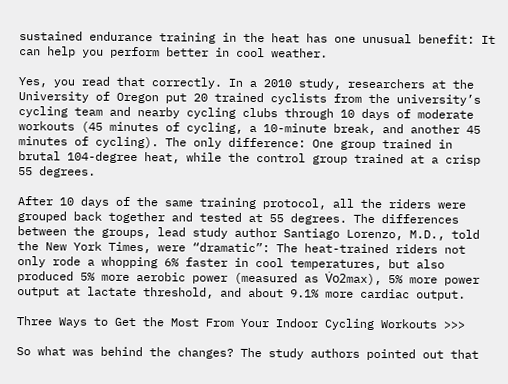sustained endurance training in the heat has one unusual benefit: It can help you perform better in cool weather.

Yes, you read that correctly. In a 2010 study, researchers at the University of Oregon put 20 trained cyclists from the university’s cycling team and nearby cycling clubs through 10 days of moderate workouts (45 minutes of cycling, a 10-minute break, and another 45 minutes of cycling). The only difference: One group trained in brutal 104-degree heat, while the control group trained at a crisp 55 degrees.

After 10 days of the same training protocol, all the riders were grouped back together and tested at 55 degrees. The differences between the groups, lead study author Santiago Lorenzo, M.D., told the New York Times, were “dramatic”: The heat-trained riders not only rode a whopping 6% faster in cool temperatures, but also produced 5% more aerobic power (measured as V̇o2max), 5% more power output at lactate threshold, and about 9.1% more cardiac output.

Three Ways to Get the Most From Your Indoor Cycling Workouts >>>

So what was behind the changes? The study authors pointed out that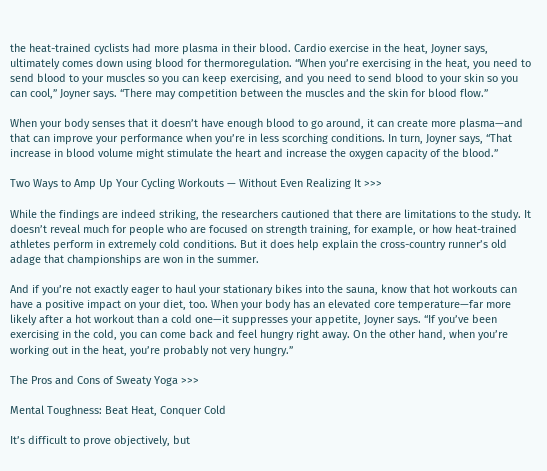the heat-trained cyclists had more plasma in their blood. Cardio exercise in the heat, Joyner says, ultimately comes down using blood for thermoregulation. “When you’re exercising in the heat, you need to send blood to your muscles so you can keep exercising, and you need to send blood to your skin so you can cool,” Joyner says. “There may competition between the muscles and the skin for blood flow.”

When your body senses that it doesn’t have enough blood to go around, it can create more plasma—and that can improve your performance when you’re in less scorching conditions. In turn, Joyner says, “That increase in blood volume might stimulate the heart and increase the oxygen capacity of the blood.”

Two Ways to Amp Up Your Cycling Workouts — Without Even Realizing It >>>

While the findings are indeed striking, the researchers cautioned that there are limitations to the study. It doesn’t reveal much for people who are focused on strength training, for example, or how heat-trained athletes perform in extremely cold conditions. But it does help explain the cross-country runner’s old adage that championships are won in the summer.

And if you’re not exactly eager to haul your stationary bikes into the sauna, know that hot workouts can have a positive impact on your diet, too. When your body has an elevated core temperature—far more likely after a hot workout than a cold one—it suppresses your appetite, Joyner says. “If you’ve been exercising in the cold, you can come back and feel hungry right away. On the other hand, when you’re working out in the heat, you’re probably not very hungry.”

The Pros and Cons of Sweaty Yoga >>>

Mental Toughness: Beat Heat, Conquer Cold

It’s difficult to prove objectively, but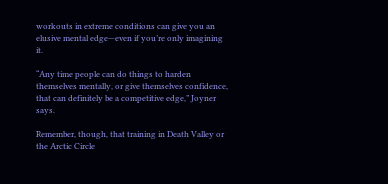workouts in extreme conditions can give you an elusive mental edge—even if you’re only imagining it.

“Any time people can do things to harden themselves mentally, or give themselves confidence, that can definitely be a competitive edge,” Joyner says.

Remember, though, that training in Death Valley or the Arctic Circle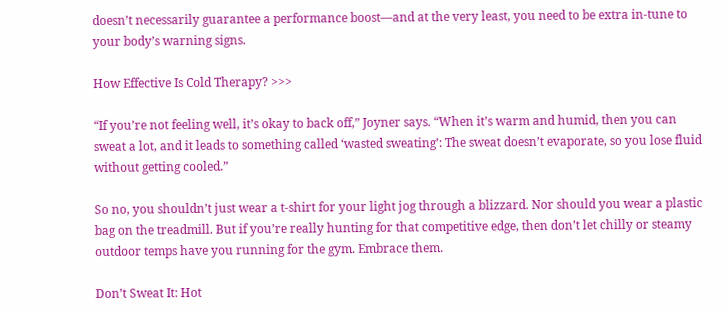doesn’t necessarily guarantee a performance boost—and at the very least, you need to be extra in-tune to your body’s warning signs.

How Effective Is Cold Therapy? >>>

“If you’re not feeling well, it’s okay to back off,” Joyner says. “When it’s warm and humid, then you can sweat a lot, and it leads to something called ‘wasted sweating’: The sweat doesn’t evaporate, so you lose fluid without getting cooled.”

So no, you shouldn’t just wear a t-shirt for your light jog through a blizzard. Nor should you wear a plastic bag on the treadmill. But if you’re really hunting for that competitive edge, then don’t let chilly or steamy outdoor temps have you running for the gym. Embrace them.

Don’t Sweat It: Hot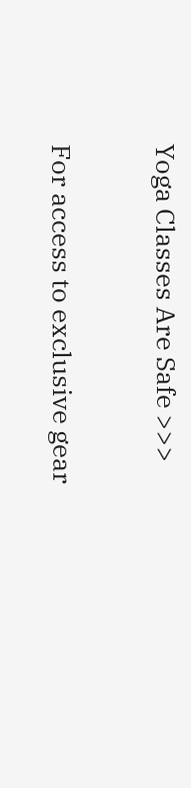Yoga Classes Are Safe >>>

For access to exclusive gear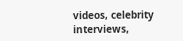videos, celebrity interviews,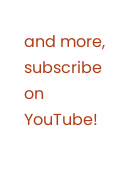and more, subscribe on YouTube!